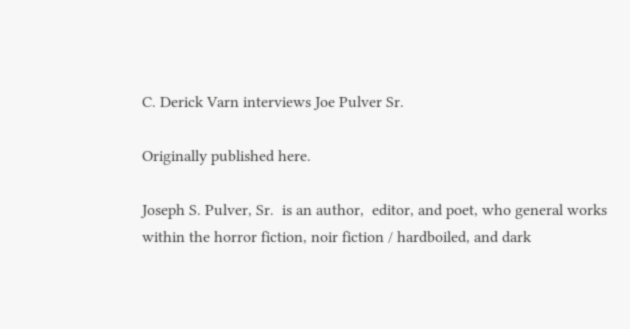C. Derick Varn interviews Joe Pulver Sr.

Originally published here.

Joseph S. Pulver, Sr.  is an author,  editor, and poet, who general works within the horror fiction, noir fiction / hardboiled, and dark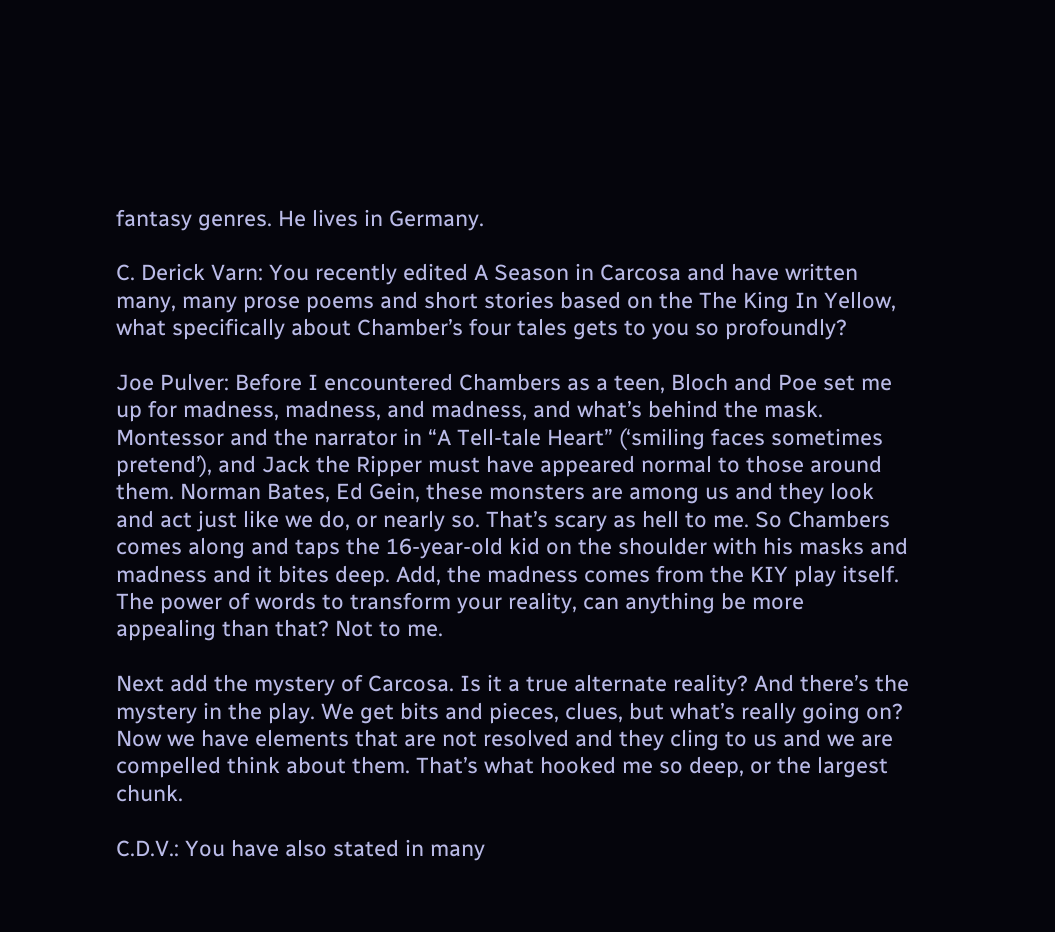fantasy genres. He lives in Germany.

C. Derick Varn: You recently edited A Season in Carcosa and have written many, many prose poems and short stories based on the The King In Yellow, what specifically about Chamber’s four tales gets to you so profoundly?

Joe Pulver: Before I encountered Chambers as a teen, Bloch and Poe set me up for madness, madness, and madness, and what’s behind the mask. Montessor and the narrator in “A Tell-tale Heart” (‘smiling faces sometimes pretend’), and Jack the Ripper must have appeared normal to those around them. Norman Bates, Ed Gein, these monsters are among us and they look and act just like we do, or nearly so. That’s scary as hell to me. So Chambers comes along and taps the 16-year-old kid on the shoulder with his masks and madness and it bites deep. Add, the madness comes from the KIY play itself. The power of words to transform your reality, can anything be more appealing than that? Not to me.

Next add the mystery of Carcosa. Is it a true alternate reality? And there’s the mystery in the play. We get bits and pieces, clues, but what’s really going on? Now we have elements that are not resolved and they cling to us and we are compelled think about them. That’s what hooked me so deep, or the largest chunk.

C.D.V.: You have also stated in many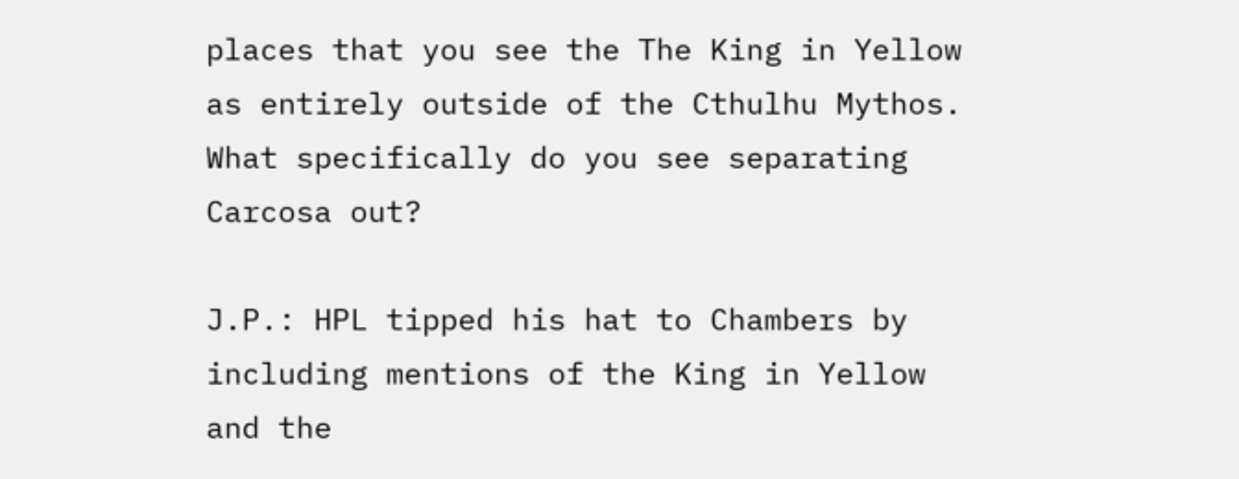places that you see the The King in Yellow as entirely outside of the Cthulhu Mythos. What specifically do you see separating Carcosa out?

J.P.: HPL tipped his hat to Chambers by including mentions of the King in Yellow and the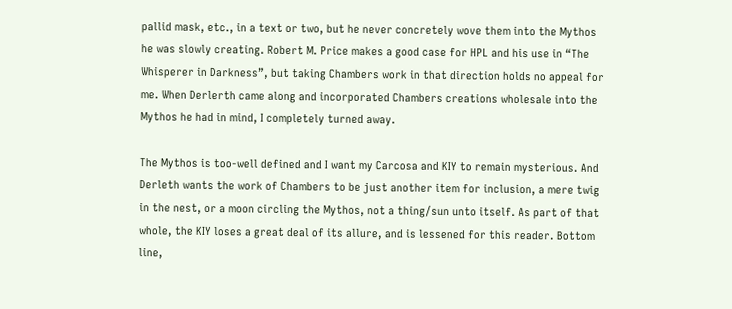pallid mask, etc., in a text or two, but he never concretely wove them into the Mythos he was slowly creating. Robert M. Price makes a good case for HPL and his use in “The Whisperer in Darkness”, but taking Chambers work in that direction holds no appeal for me. When Derlerth came along and incorporated Chambers creations wholesale into the Mythos he had in mind, I completely turned away.

The Mythos is too-well defined and I want my Carcosa and KIY to remain mysterious. And Derleth wants the work of Chambers to be just another item for inclusion, a mere twig in the nest, or a moon circling the Mythos, not a thing/sun unto itself. As part of that whole, the KIY loses a great deal of its allure, and is lessened for this reader. Bottom line,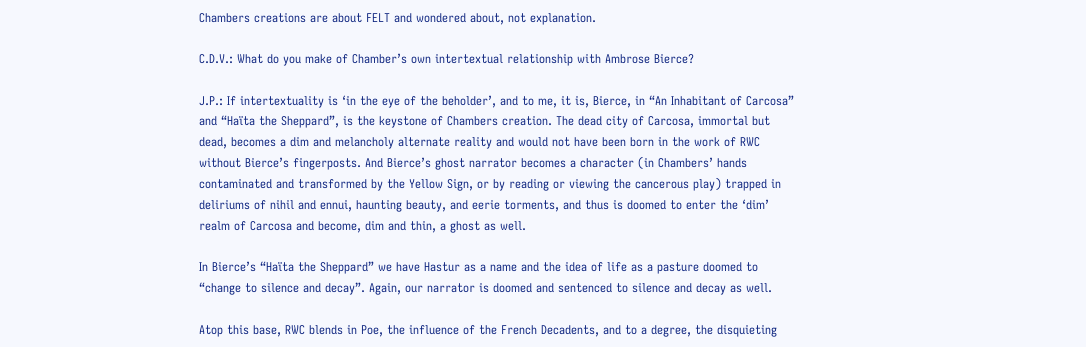Chambers creations are about FELT and wondered about, not explanation.

C.D.V.: What do you make of Chamber’s own intertextual relationship with Ambrose Bierce?

J.P.: If intertextuality is ‘in the eye of the beholder’, and to me, it is, Bierce, in “An Inhabitant of Carcosa” and “Haïta the Sheppard”, is the keystone of Chambers creation. The dead city of Carcosa, immortal but dead, becomes a dim and melancholy alternate reality and would not have been born in the work of RWC without Bierce’s fingerposts. And Bierce’s ghost narrator becomes a character (in Chambers’ hands contaminated and transformed by the Yellow Sign, or by reading or viewing the cancerous play) trapped in deliriums of nihil and ennui, haunting beauty, and eerie torments, and thus is doomed to enter the ‘dim’ realm of Carcosa and become, dim and thin, a ghost as well.

In Bierce’s “Haïta the Sheppard” we have Hastur as a name and the idea of life as a pasture doomed to “change to silence and decay”. Again, our narrator is doomed and sentenced to silence and decay as well.

Atop this base, RWC blends in Poe, the influence of the French Decadents, and to a degree, the disquieting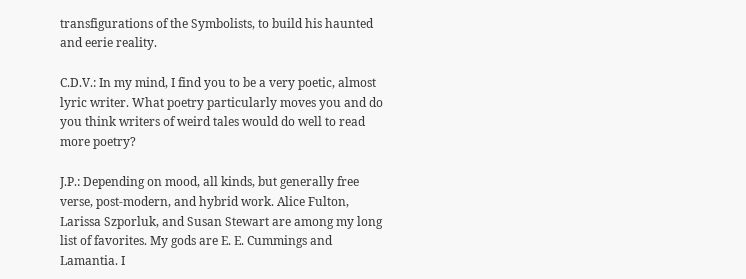transfigurations of the Symbolists, to build his haunted and eerie reality.

C.D.V.: In my mind, I find you to be a very poetic, almost lyric writer. What poetry particularly moves you and do you think writers of weird tales would do well to read more poetry?

J.P.: Depending on mood, all kinds, but generally free verse, post-modern, and hybrid work. Alice Fulton, Larissa Szporluk, and Susan Stewart are among my long list of favorites. My gods are E. E. Cummings and Lamantia. I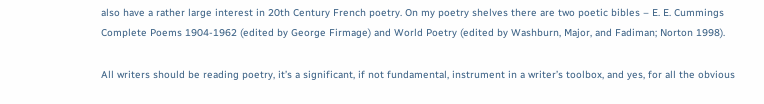also have a rather large interest in 20th Century French poetry. On my poetry shelves there are two poetic bibles – E. E. Cummings Complete Poems 1904-1962 (edited by George Firmage) and World Poetry (edited by Washburn, Major, and Fadiman; Norton 1998).

All writers should be reading poetry, it’s a significant, if not fundamental, instrument in a writer’s toolbox, and yes, for all the obvious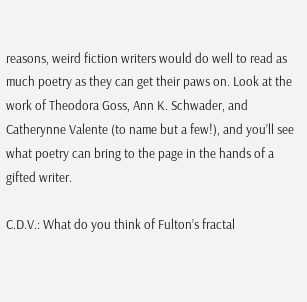reasons, weird fiction writers would do well to read as much poetry as they can get their paws on. Look at the work of Theodora Goss, Ann K. Schwader, and Catherynne Valente (to name but a few!), and you’ll see what poetry can bring to the page in the hands of a gifted writer.

C.D.V.: What do you think of Fulton’s fractal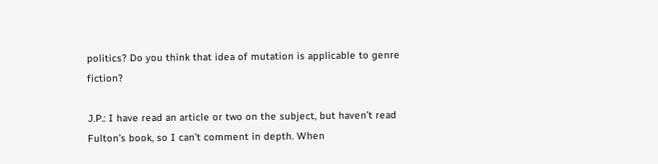politics? Do you think that idea of mutation is applicable to genre fiction?

J.P.: I have read an article or two on the subject, but haven’t read Fulton’s book, so I can’t comment in depth. When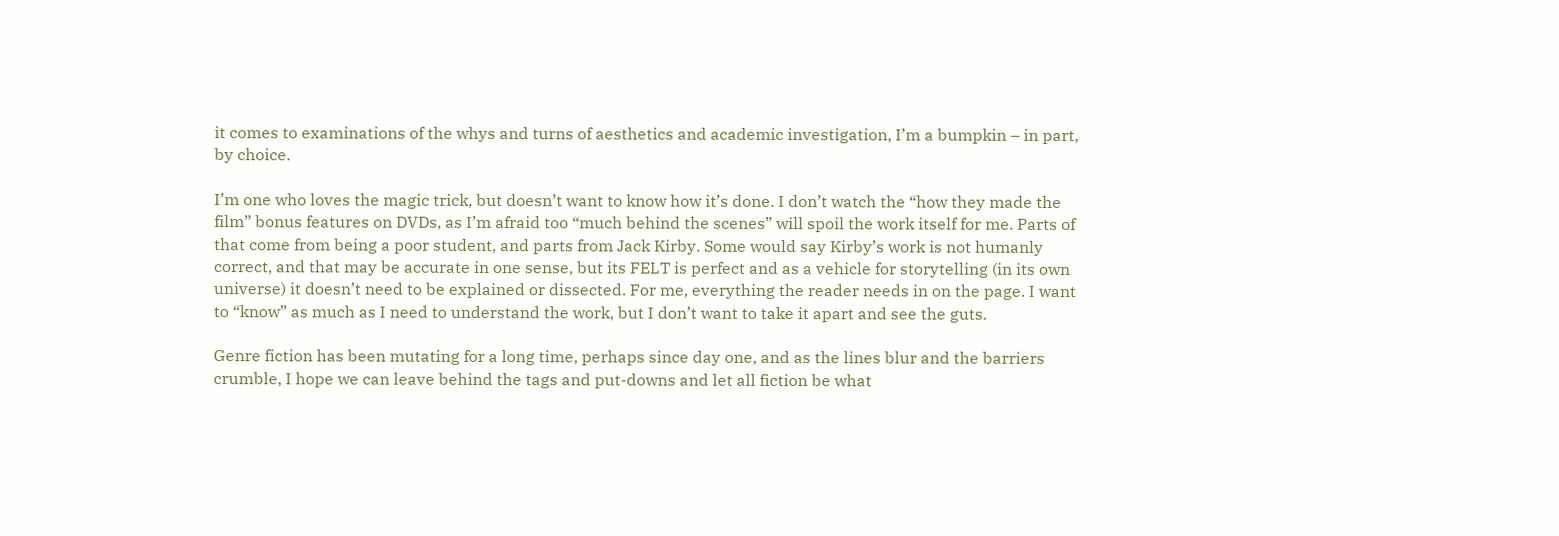it comes to examinations of the whys and turns of aesthetics and academic investigation, I’m a bumpkin – in part, by choice.

I’m one who loves the magic trick, but doesn’t want to know how it’s done. I don’t watch the “how they made the film” bonus features on DVDs, as I’m afraid too “much behind the scenes” will spoil the work itself for me. Parts of that come from being a poor student, and parts from Jack Kirby. Some would say Kirby’s work is not humanly correct, and that may be accurate in one sense, but its FELT is perfect and as a vehicle for storytelling (in its own universe) it doesn’t need to be explained or dissected. For me, everything the reader needs in on the page. I want to “know” as much as I need to understand the work, but I don’t want to take it apart and see the guts.

Genre fiction has been mutating for a long time, perhaps since day one, and as the lines blur and the barriers crumble, I hope we can leave behind the tags and put-downs and let all fiction be what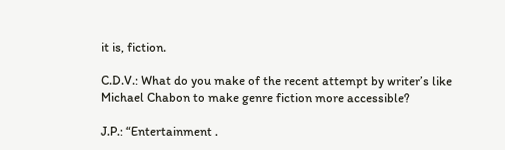it is, fiction.

C.D.V.: What do you make of the recent attempt by writer’s like Michael Chabon to make genre fiction more accessible?

J.P.: “Entertainment .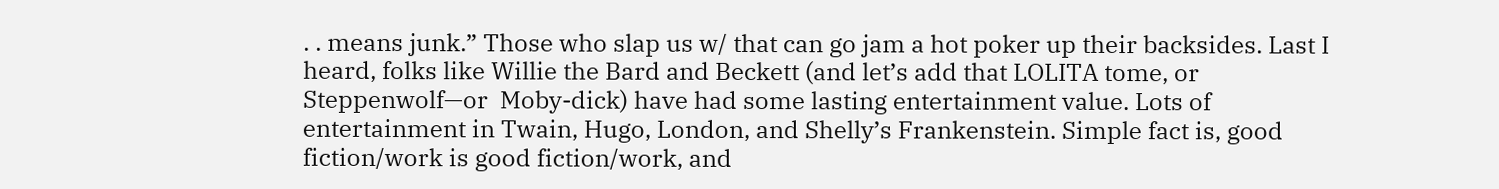. . means junk.” Those who slap us w/ that can go jam a hot poker up their backsides. Last I heard, folks like Willie the Bard and Beckett (and let’s add that LOLITA tome, or Steppenwolf—or  Moby-dick) have had some lasting entertainment value. Lots of entertainment in Twain, Hugo, London, and Shelly’s Frankenstein. Simple fact is, good fiction/work is good fiction/work, and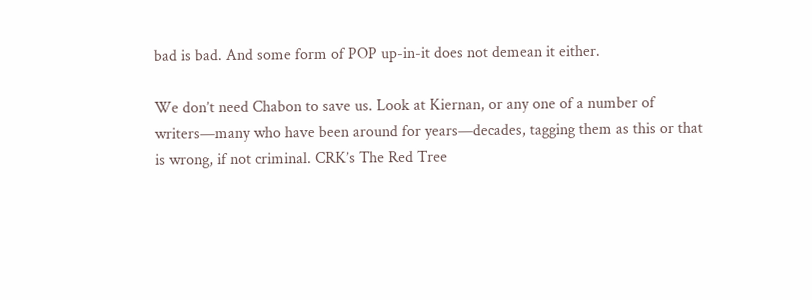bad is bad. And some form of POP up-in-it does not demean it either.

We don’t need Chabon to save us. Look at Kiernan, or any one of a number of writers—many who have been around for years—decades, tagging them as this or that is wrong, if not criminal. CRK’s The Red Tree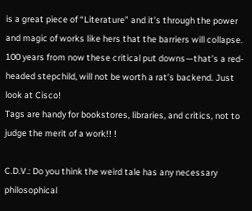is a great piece of “Literature” and it’s through the power and magic of works like hers that the barriers will collapse. 100 years from now these critical put downs—that’s a red-headed stepchild, will not be worth a rat’s backend. Just look at Cisco!
Tags are handy for bookstores, libraries, and critics, not to judge the merit of a work!! !

C.D.V.: Do you think the weird tale has any necessary philosophical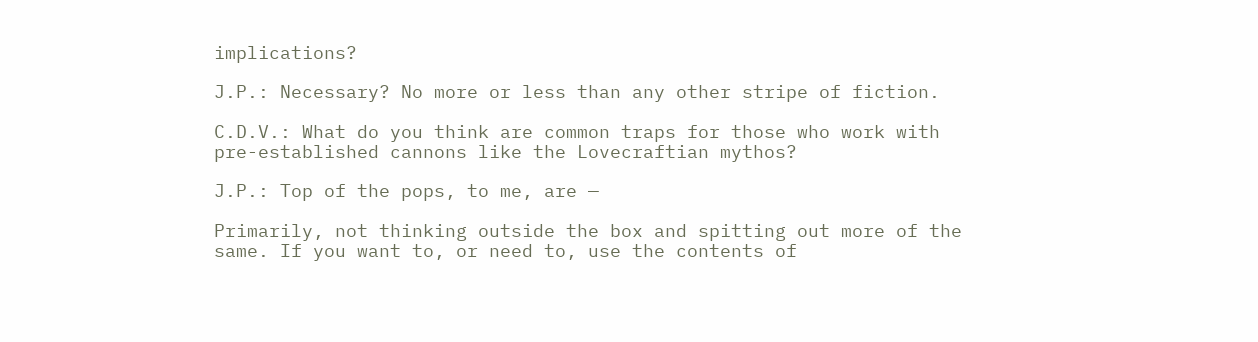implications?

J.P.: Necessary? No more or less than any other stripe of fiction.

C.D.V.: What do you think are common traps for those who work with pre-established cannons like the Lovecraftian mythos?

J.P.: Top of the pops, to me, are —

Primarily, not thinking outside the box and spitting out more of the same. If you want to, or need to, use the contents of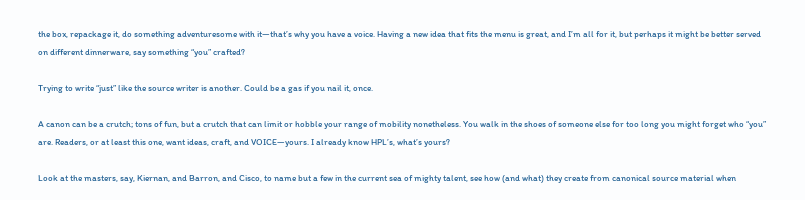the box, repackage it, do something adventuresome with it—that’s why you have a voice. Having a new idea that fits the menu is great, and I’m all for it, but perhaps it might be better served on different dinnerware, say something “you” crafted?

Trying to write “just” like the source writer is another. Could be a gas if you nail it, once.

A canon can be a crutch; tons of fun, but a crutch that can limit or hobble your range of mobility nonetheless. You walk in the shoes of someone else for too long you might forget who “you” are. Readers, or at least this one, want ideas, craft, and VOICE—yours. I already know HPL’s, what’s yours?

Look at the masters, say, Kiernan, and Barron, and Cisco, to name but a few in the current sea of mighty talent, see how (and what) they create from canonical source material when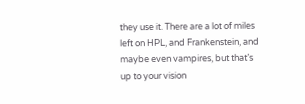they use it. There are a lot of miles left on HPL, and Frankenstein, and maybe even vampires, but that’s up to your vision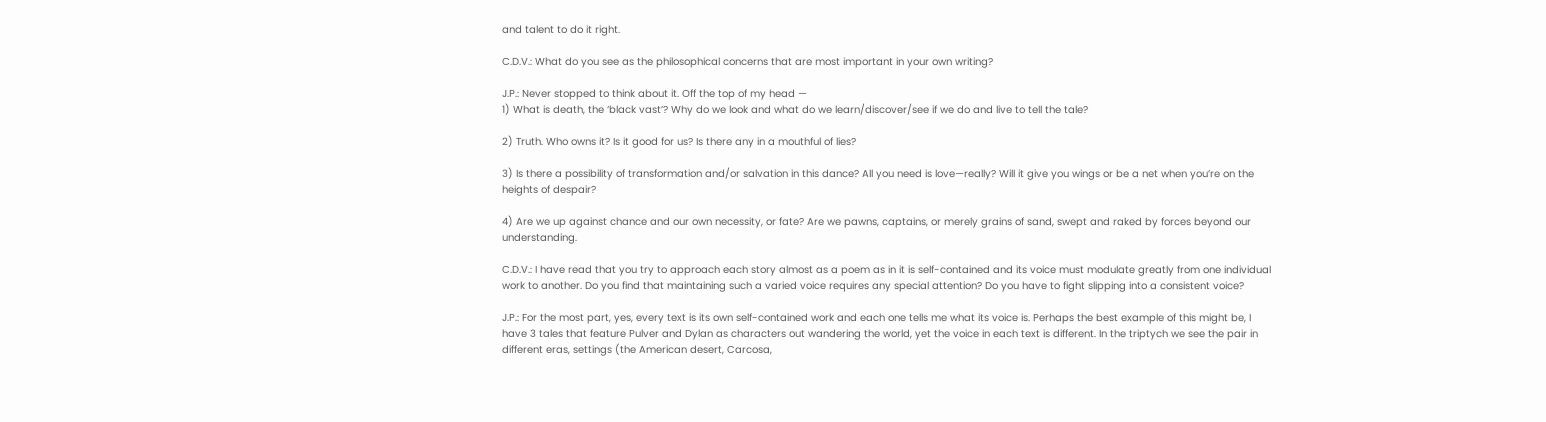and talent to do it right.

C.D.V.: What do you see as the philosophical concerns that are most important in your own writing?

J.P.: Never stopped to think about it. Off the top of my head —
1) What is death, the ‘black vast’? Why do we look and what do we learn/discover/see if we do and live to tell the tale?

2) Truth. Who owns it? Is it good for us? Is there any in a mouthful of lies?

3) Is there a possibility of transformation and/or salvation in this dance? All you need is love—really? Will it give you wings or be a net when you’re on the heights of despair?

4) Are we up against chance and our own necessity, or fate? Are we pawns, captains, or merely grains of sand, swept and raked by forces beyond our understanding.

C.D.V.: I have read that you try to approach each story almost as a poem as in it is self-contained and its voice must modulate greatly from one individual work to another. Do you find that maintaining such a varied voice requires any special attention? Do you have to fight slipping into a consistent voice?

J.P.: For the most part, yes, every text is its own self-contained work and each one tells me what its voice is. Perhaps the best example of this might be, I have 3 tales that feature Pulver and Dylan as characters out wandering the world, yet the voice in each text is different. In the triptych we see the pair in different eras, settings (the American desert, Carcosa,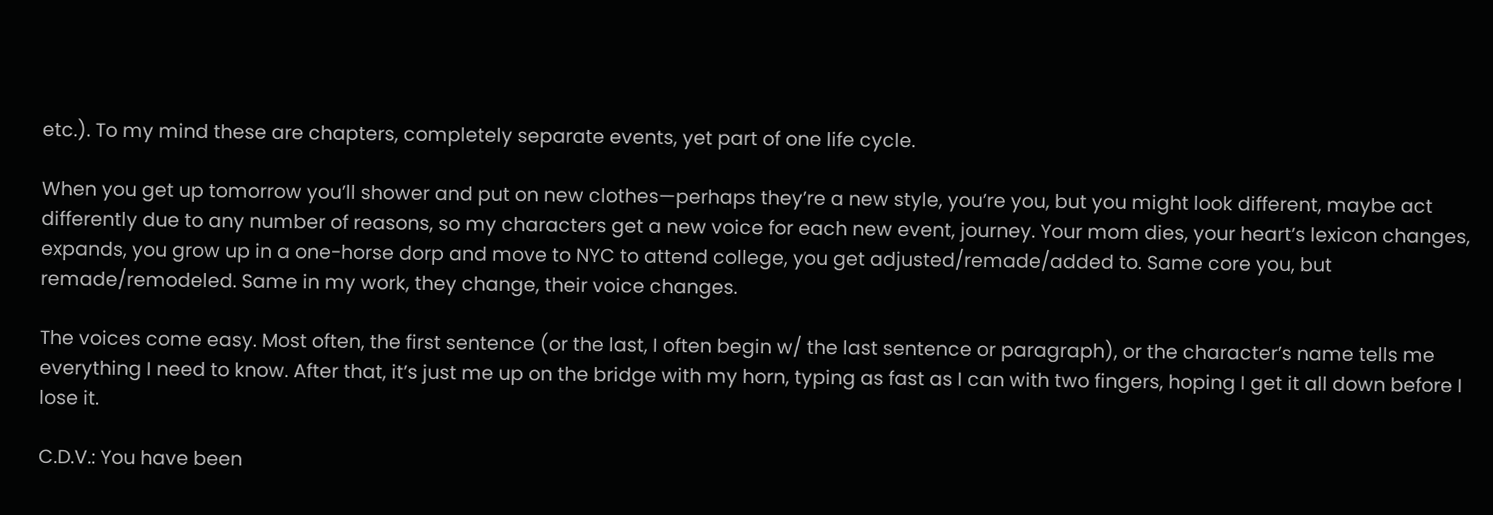etc.). To my mind these are chapters, completely separate events, yet part of one life cycle.

When you get up tomorrow you’ll shower and put on new clothes—perhaps they’re a new style, you’re you, but you might look different, maybe act differently due to any number of reasons, so my characters get a new voice for each new event, journey. Your mom dies, your heart’s lexicon changes, expands, you grow up in a one-horse dorp and move to NYC to attend college, you get adjusted/remade/added to. Same core you, but remade/remodeled. Same in my work, they change, their voice changes.

The voices come easy. Most often, the first sentence (or the last, I often begin w/ the last sentence or paragraph), or the character’s name tells me everything I need to know. After that, it’s just me up on the bridge with my horn, typing as fast as I can with two fingers, hoping I get it all down before I lose it.

C.D.V.: You have been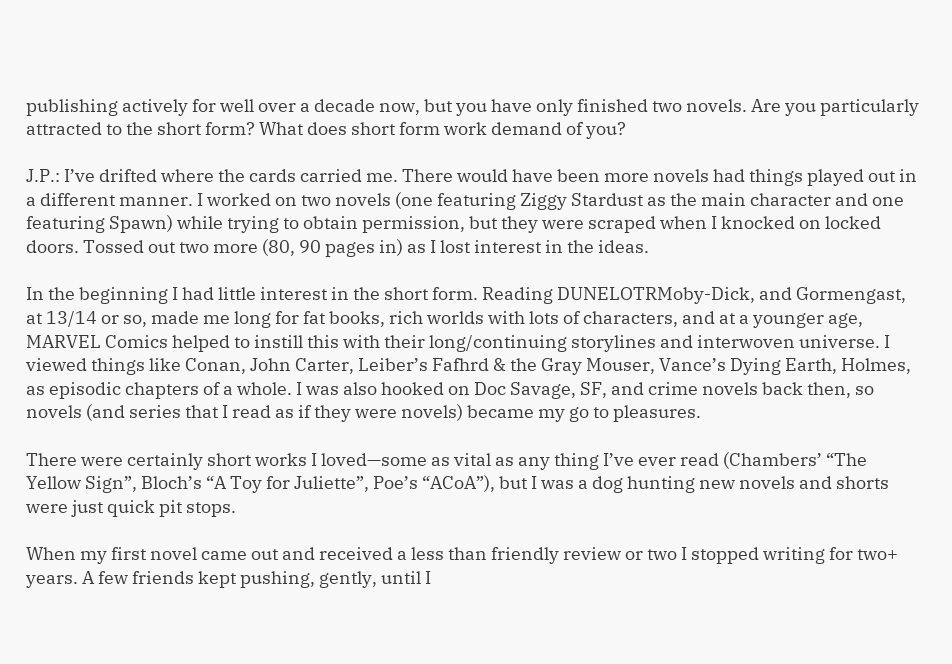publishing actively for well over a decade now, but you have only finished two novels. Are you particularly attracted to the short form? What does short form work demand of you?

J.P.: I’ve drifted where the cards carried me. There would have been more novels had things played out in a different manner. I worked on two novels (one featuring Ziggy Stardust as the main character and one featuring Spawn) while trying to obtain permission, but they were scraped when I knocked on locked doors. Tossed out two more (80, 90 pages in) as I lost interest in the ideas.

In the beginning I had little interest in the short form. Reading DUNELOTRMoby-Dick, and Gormengast, at 13/14 or so, made me long for fat books, rich worlds with lots of characters, and at a younger age, MARVEL Comics helped to instill this with their long/continuing storylines and interwoven universe. I viewed things like Conan, John Carter, Leiber’s Fafhrd & the Gray Mouser, Vance’s Dying Earth, Holmes, as episodic chapters of a whole. I was also hooked on Doc Savage, SF, and crime novels back then, so novels (and series that I read as if they were novels) became my go to pleasures.

There were certainly short works I loved—some as vital as any thing I’ve ever read (Chambers’ “The Yellow Sign”, Bloch’s “A Toy for Juliette”, Poe’s “ACoA”), but I was a dog hunting new novels and shorts were just quick pit stops.

When my first novel came out and received a less than friendly review or two I stopped writing for two+ years. A few friends kept pushing, gently, until I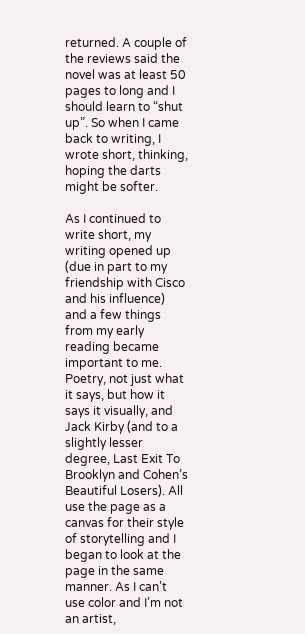returned. A couple of the reviews said the novel was at least 50 pages to long and I should learn to “shut up”. So when I came back to writing, I wrote short, thinking, hoping the darts might be softer.

As I continued to write short, my writing opened up (due in part to my friendship with Cisco and his influence) and a few things from my early reading became important to me. Poetry, not just what it says, but how it says it visually, and Jack Kirby (and to a slightly lesser degree, Last Exit To Brooklyn and Cohen’s Beautiful Losers). All use the page as a canvas for their style of storytelling and I began to look at the page in the same manner. As I can’t use color and I’m not an artist,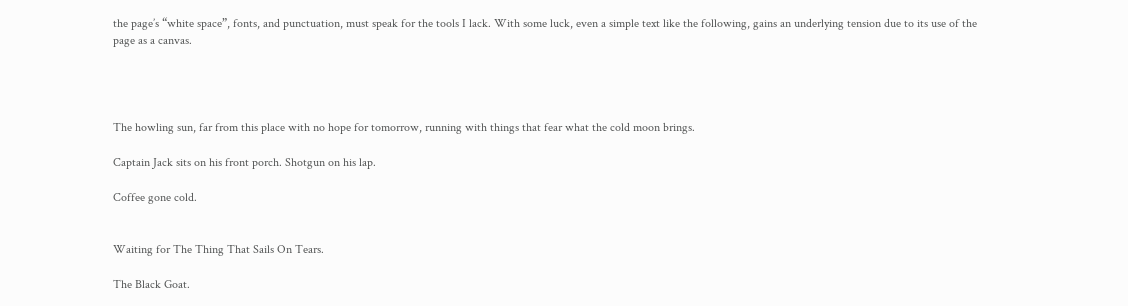the page’s “white space”, fonts, and punctuation, must speak for the tools I lack. With some luck, even a simple text like the following, gains an underlying tension due to its use of the page as a canvas.




The howling sun, far from this place with no hope for tomorrow, running with things that fear what the cold moon brings.

Captain Jack sits on his front porch. Shotgun on his lap.

Coffee gone cold.


Waiting for The Thing That Sails On Tears.

The Black Goat.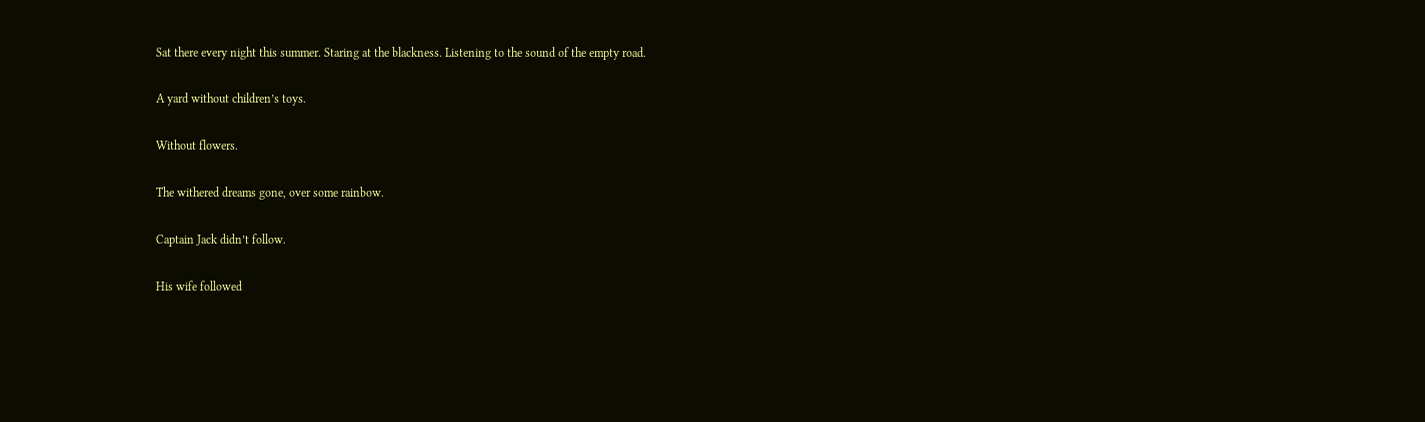Sat there every night this summer. Staring at the blackness. Listening to the sound of the empty road.

A yard without children’s toys.

Without flowers.

The withered dreams gone, over some rainbow.

Captain Jack didn’t follow.

His wife followed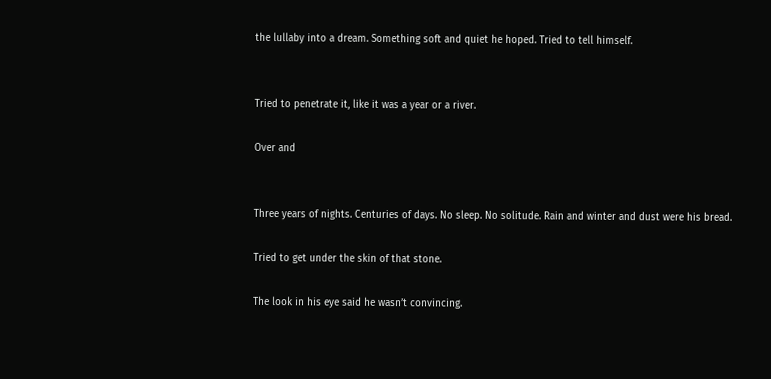the lullaby into a dream. Something soft and quiet he hoped. Tried to tell himself.


Tried to penetrate it, like it was a year or a river.

Over and


Three years of nights. Centuries of days. No sleep. No solitude. Rain and winter and dust were his bread.

Tried to get under the skin of that stone.

The look in his eye said he wasn’t convincing.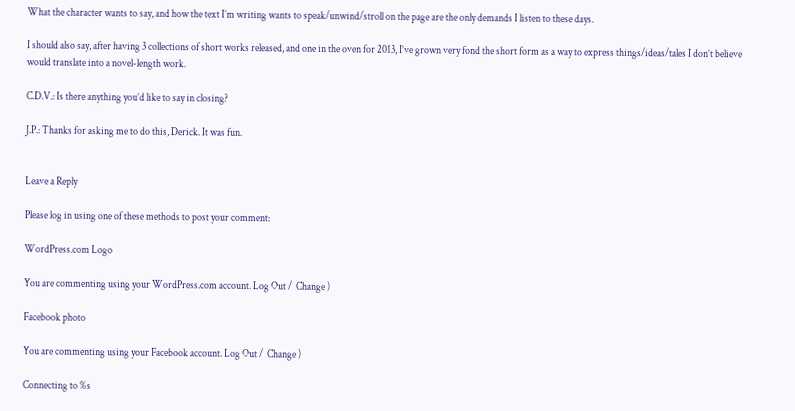What the character wants to say, and how the text I’m writing wants to speak/unwind/stroll on the page are the only demands I listen to these days.

I should also say, after having 3 collections of short works released, and one in the oven for 2013, I’ve grown very fond the short form as a way to express things/ideas/tales I don’t believe would translate into a novel-length work.

C.D.V.: Is there anything you’d like to say in closing?

J.P.: Thanks for asking me to do this, Derick. It was fun.


Leave a Reply

Please log in using one of these methods to post your comment:

WordPress.com Logo

You are commenting using your WordPress.com account. Log Out /  Change )

Facebook photo

You are commenting using your Facebook account. Log Out /  Change )

Connecting to %s